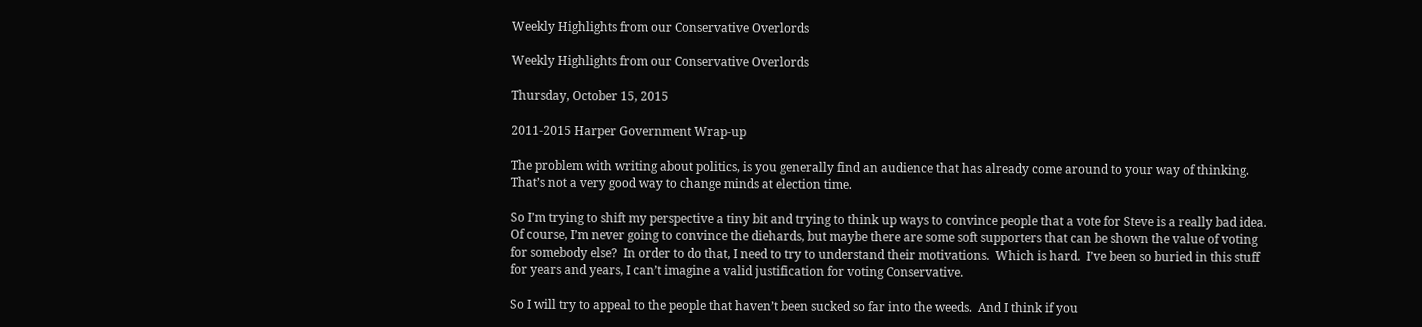Weekly Highlights from our Conservative Overlords

Weekly Highlights from our Conservative Overlords

Thursday, October 15, 2015

2011-2015 Harper Government Wrap-up

The problem with writing about politics, is you generally find an audience that has already come around to your way of thinking.  That’s not a very good way to change minds at election time.

So I’m trying to shift my perspective a tiny bit and trying to think up ways to convince people that a vote for Steve is a really bad idea.  Of course, I’m never going to convince the diehards, but maybe there are some soft supporters that can be shown the value of voting for somebody else?  In order to do that, I need to try to understand their motivations.  Which is hard.  I’ve been so buried in this stuff for years and years, I can’t imagine a valid justification for voting Conservative.

So I will try to appeal to the people that haven’t been sucked so far into the weeds.  And I think if you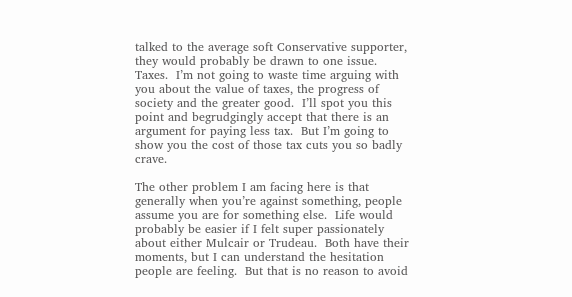talked to the average soft Conservative supporter, they would probably be drawn to one issue.  Taxes.  I’m not going to waste time arguing with you about the value of taxes, the progress of society and the greater good.  I’ll spot you this point and begrudgingly accept that there is an argument for paying less tax.  But I’m going to show you the cost of those tax cuts you so badly crave.

The other problem I am facing here is that generally when you’re against something, people assume you are for something else.  Life would probably be easier if I felt super passionately about either Mulcair or Trudeau.  Both have their moments, but I can understand the hesitation people are feeling.  But that is no reason to avoid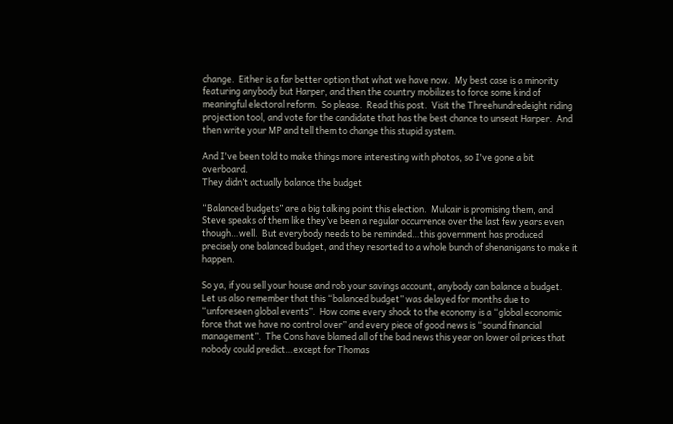change.  Either is a far better option that what we have now.  My best case is a minority featuring anybody but Harper, and then the country mobilizes to force some kind of meaningful electoral reform.  So please.  Read this post.  Visit the Threehundredeight riding projection tool, and vote for the candidate that has the best chance to unseat Harper.  And then write your MP and tell them to change this stupid system.

And I've been told to make things more interesting with photos, so I've gone a bit overboard.
They didn’t actually balance the budget

“Balanced budgets” are a big talking point this election.  Mulcair is promising them, and Steve speaks of them like they’ve been a regular occurrence over the last few years even though…well.  But everybody needs to be reminded…this government has produced precisely one balanced budget, and they resorted to a whole bunch of shenanigans to make it happen.

So ya, if you sell your house and rob your savings account, anybody can balance a budget.  Let us also remember that this “balanced budget” was delayed for months due to “unforeseen global events”.  How come every shock to the economy is a “global economic force that we have no control over” and every piece of good news is “sound financial management”.  The Cons have blamed all of the bad news this year on lower oil prices that nobody could predict…except for Thomas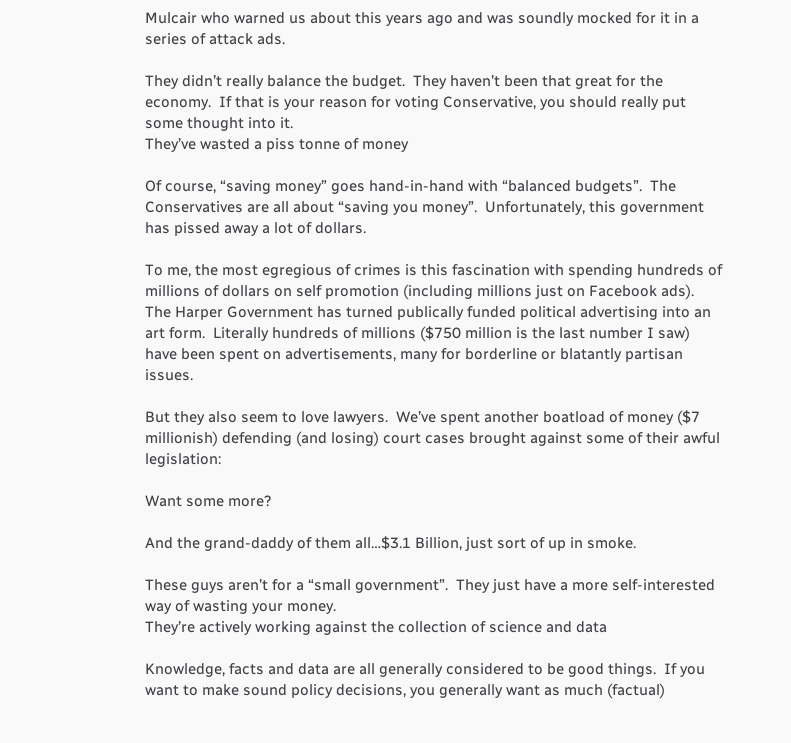Mulcair who warned us about this years ago and was soundly mocked for it in a series of attack ads.

They didn’t really balance the budget.  They haven’t been that great for the economy.  If that is your reason for voting Conservative, you should really put some thought into it.
They’ve wasted a piss tonne of money

Of course, “saving money” goes hand-in-hand with “balanced budgets”.  The Conservatives are all about “saving you money”.  Unfortunately, this government has pissed away a lot of dollars.

To me, the most egregious of crimes is this fascination with spending hundreds of millions of dollars on self promotion (including millions just on Facebook ads).  The Harper Government has turned publically funded political advertising into an art form.  Literally hundreds of millions ($750 million is the last number I saw) have been spent on advertisements, many for borderline or blatantly partisan issues.

But they also seem to love lawyers.  We’ve spent another boatload of money ($7 millionish) defending (and losing) court cases brought against some of their awful legislation:

Want some more?

And the grand-daddy of them all…$3.1 Billion, just sort of up in smoke.

These guys aren’t for a “small government”.  They just have a more self-interested way of wasting your money.
They’re actively working against the collection of science and data

Knowledge, facts and data are all generally considered to be good things.  If you want to make sound policy decisions, you generally want as much (factual)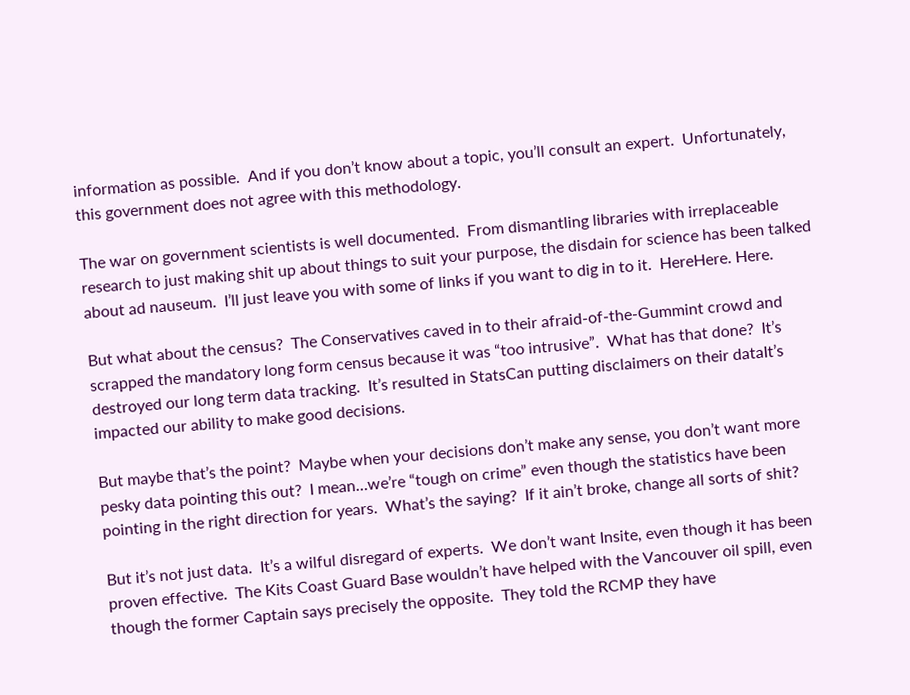information as possible.  And if you don’t know about a topic, you’ll consult an expert.  Unfortunately, this government does not agree with this methodology.

The war on government scientists is well documented.  From dismantling libraries with irreplaceable research to just making shit up about things to suit your purpose, the disdain for science has been talked about ad nauseum.  I’ll just leave you with some of links if you want to dig in to it.  HereHere. Here.

But what about the census?  The Conservatives caved in to their afraid-of-the-Gummint crowd and scrapped the mandatory long form census because it was “too intrusive”.  What has that done?  It’s destroyed our long term data tracking.  It’s resulted in StatsCan putting disclaimers on their dataIt’s impacted our ability to make good decisions.

But maybe that’s the point?  Maybe when your decisions don’t make any sense, you don’t want more pesky data pointing this out?  I mean…we’re “tough on crime” even though the statistics have been pointing in the right direction for years.  What’s the saying?  If it ain’t broke, change all sorts of shit?

But it’s not just data.  It’s a wilful disregard of experts.  We don’t want Insite, even though it has been proven effective.  The Kits Coast Guard Base wouldn’t have helped with the Vancouver oil spill, even though the former Captain says precisely the opposite.  They told the RCMP they have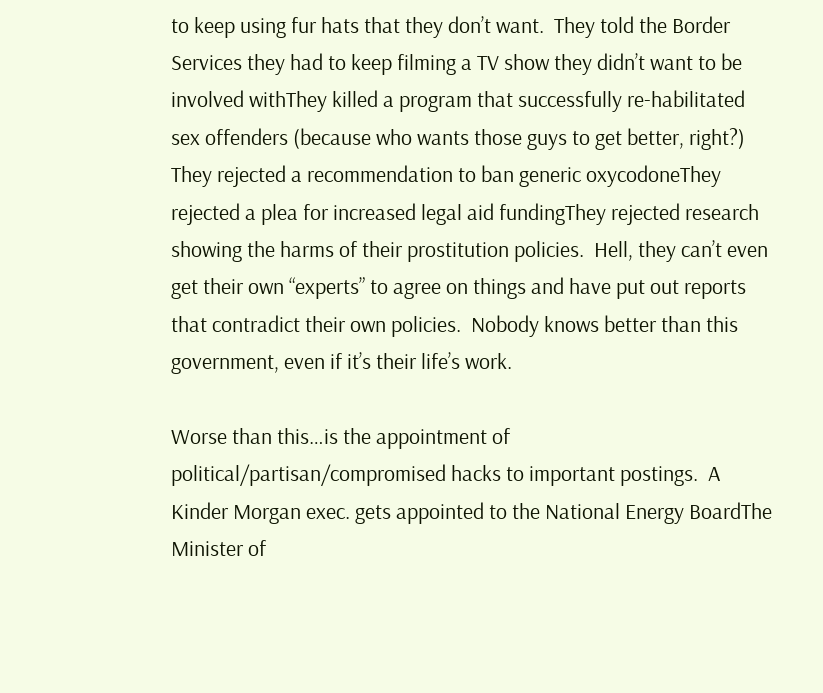to keep using fur hats that they don’t want.  They told the Border Services they had to keep filming a TV show they didn’t want to be involved withThey killed a program that successfully re-habilitated sex offenders (because who wants those guys to get better, right?)  They rejected a recommendation to ban generic oxycodoneThey rejected a plea for increased legal aid fundingThey rejected research showing the harms of their prostitution policies.  Hell, they can’t even get their own “experts” to agree on things and have put out reports that contradict their own policies.  Nobody knows better than this government, even if it’s their life’s work.

Worse than this…is the appointment of political/partisan/compromised hacks to important postings.  A Kinder Morgan exec. gets appointed to the National Energy BoardThe Minister of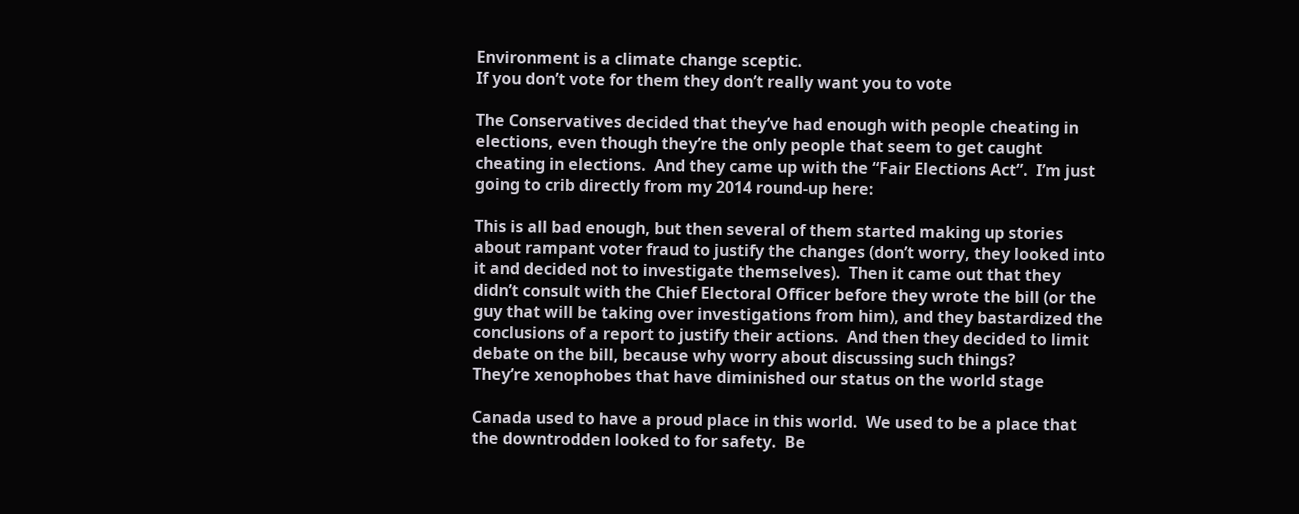Environment is a climate change sceptic.
If you don’t vote for them they don’t really want you to vote

The Conservatives decided that they’ve had enough with people cheating in elections, even though they’re the only people that seem to get caught cheating in elections.  And they came up with the “Fair Elections Act”.  I’m just going to crib directly from my 2014 round-up here:

This is all bad enough, but then several of them started making up stories about rampant voter fraud to justify the changes (don’t worry, they looked into it and decided not to investigate themselves).  Then it came out that they didn’t consult with the Chief Electoral Officer before they wrote the bill (or the guy that will be taking over investigations from him), and they bastardized the conclusions of a report to justify their actions.  And then they decided to limit debate on the bill, because why worry about discussing such things?
They’re xenophobes that have diminished our status on the world stage

Canada used to have a proud place in this world.  We used to be a place that the downtrodden looked to for safety.  Be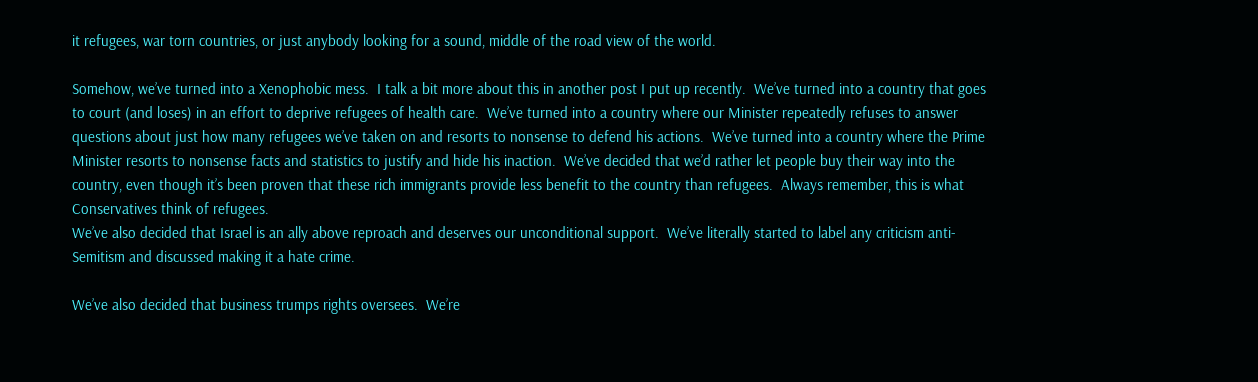it refugees, war torn countries, or just anybody looking for a sound, middle of the road view of the world.

Somehow, we’ve turned into a Xenophobic mess.  I talk a bit more about this in another post I put up recently.  We’ve turned into a country that goes to court (and loses) in an effort to deprive refugees of health care.  We’ve turned into a country where our Minister repeatedly refuses to answer questions about just how many refugees we’ve taken on and resorts to nonsense to defend his actions.  We’ve turned into a country where the Prime Minister resorts to nonsense facts and statistics to justify and hide his inaction.  We’ve decided that we’d rather let people buy their way into the country, even though it’s been proven that these rich immigrants provide less benefit to the country than refugees.  Always remember, this is what Conservatives think of refugees.
We’ve also decided that Israel is an ally above reproach and deserves our unconditional support.  We’ve literally started to label any criticism anti-Semitism and discussed making it a hate crime.

We’ve also decided that business trumps rights oversees.  We’re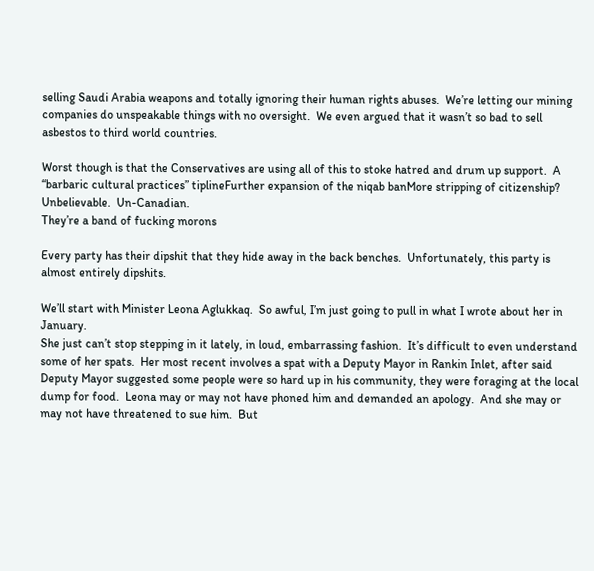selling Saudi Arabia weapons and totally ignoring their human rights abuses.  We’re letting our mining companies do unspeakable things with no oversight.  We even argued that it wasn’t so bad to sell asbestos to third world countries.

Worst though is that the Conservatives are using all of this to stoke hatred and drum up support.  A “barbaric cultural practices” tiplineFurther expansion of the niqab banMore stripping of citizenship?  Unbelievable.  Un-Canadian.
They’re a band of fucking morons

Every party has their dipshit that they hide away in the back benches.  Unfortunately, this party is almost entirely dipshits.

We’ll start with Minister Leona Aglukkaq.  So awful, I’m just going to pull in what I wrote about her in January.
She just can’t stop stepping in it lately, in loud, embarrassing fashion.  It’s difficult to even understand some of her spats.  Her most recent involves a spat with a Deputy Mayor in Rankin Inlet, after said Deputy Mayor suggested some people were so hard up in his community, they were foraging at the local dump for food.  Leona may or may not have phoned him and demanded an apology.  And she may or may not have threatened to sue him.  But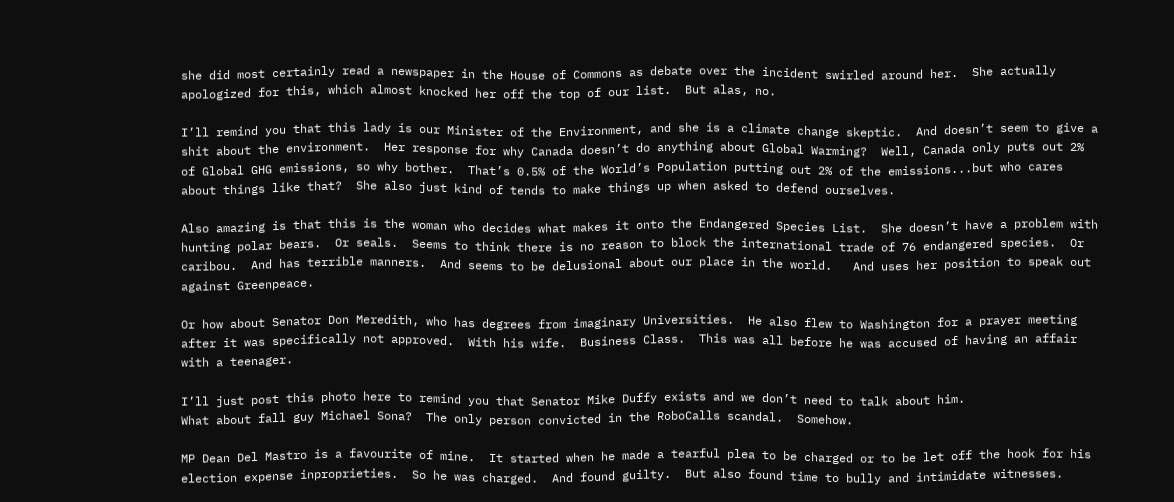she did most certainly read a newspaper in the House of Commons as debate over the incident swirled around her.  She actually apologized for this, which almost knocked her off the top of our list.  But alas, no.

I’ll remind you that this lady is our Minister of the Environment, and she is a climate change skeptic.  And doesn’t seem to give a shit about the environment.  Her response for why Canada doesn’t do anything about Global Warming?  Well, Canada only puts out 2% of Global GHG emissions, so why bother.  That’s 0.5% of the World’s Population putting out 2% of the emissions...but who cares about things like that?  She also just kind of tends to make things up when asked to defend ourselves.

Also amazing is that this is the woman who decides what makes it onto the Endangered Species List.  She doesn’t have a problem with hunting polar bears.  Or seals.  Seems to think there is no reason to block the international trade of 76 endangered species.  Or caribou.  And has terrible manners.  And seems to be delusional about our place in the world.   And uses her position to speak out against Greenpeace.

Or how about Senator Don Meredith, who has degrees from imaginary Universities.  He also flew to Washington for a prayer meeting after it was specifically not approved.  With his wife.  Business Class.  This was all before he was accused of having an affair with a teenager.

I’ll just post this photo here to remind you that Senator Mike Duffy exists and we don’t need to talk about him.
What about fall guy Michael Sona?  The only person convicted in the RoboCalls scandal.  Somehow.

MP Dean Del Mastro is a favourite of mine.  It started when he made a tearful plea to be charged or to be let off the hook for his election expense inproprieties.  So he was charged.  And found guilty.  But also found time to bully and intimidate witnesses.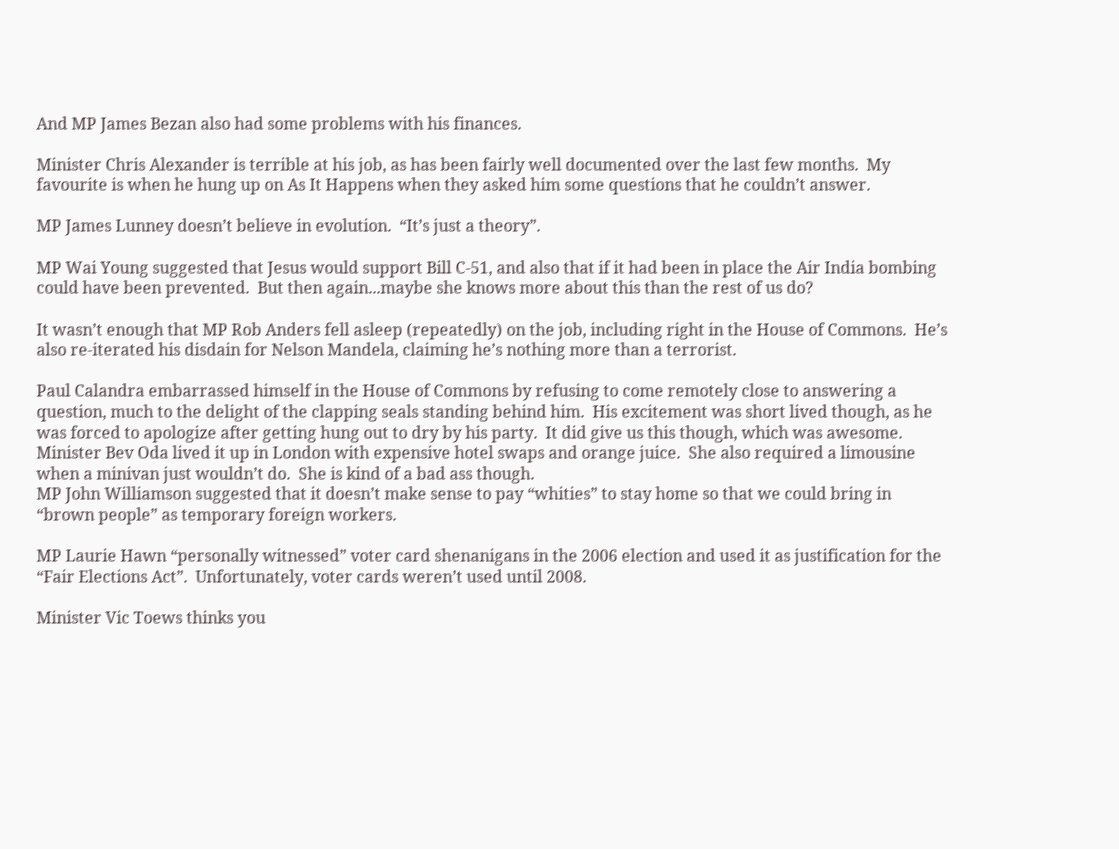And MP James Bezan also had some problems with his finances.

Minister Chris Alexander is terrible at his job, as has been fairly well documented over the last few months.  My favourite is when he hung up on As It Happens when they asked him some questions that he couldn’t answer.

MP James Lunney doesn’t believe in evolution.  “It’s just a theory”.

MP Wai Young suggested that Jesus would support Bill C-51, and also that if it had been in place the Air India bombing could have been prevented.  But then again...maybe she knows more about this than the rest of us do?

It wasn’t enough that MP Rob Anders fell asleep (repeatedly) on the job, including right in the House of Commons.  He’s also re-iterated his disdain for Nelson Mandela, claiming he’s nothing more than a terrorist.

Paul Calandra embarrassed himself in the House of Commons by refusing to come remotely close to answering a question, much to the delight of the clapping seals standing behind him.  His excitement was short lived though, as he was forced to apologize after getting hung out to dry by his party.  It did give us this though, which was awesome.
Minister Bev Oda lived it up in London with expensive hotel swaps and orange juice.  She also required a limousine when a minivan just wouldn’t do.  She is kind of a bad ass though.
MP John Williamson suggested that it doesn’t make sense to pay “whities” to stay home so that we could bring in “brown people” as temporary foreign workers.

MP Laurie Hawn “personally witnessed” voter card shenanigans in the 2006 election and used it as justification for the “Fair Elections Act”.  Unfortunately, voter cards weren’t used until 2008.

Minister Vic Toews thinks you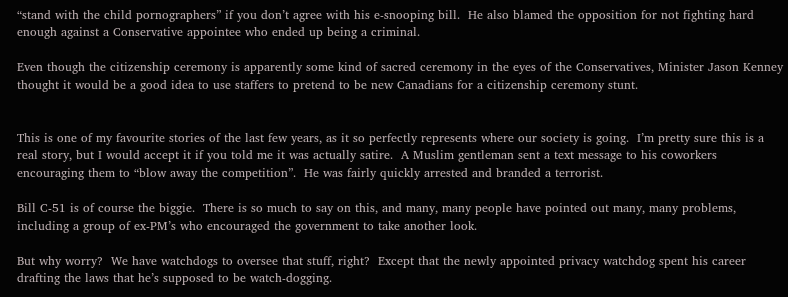“stand with the child pornographers” if you don’t agree with his e-snooping bill.  He also blamed the opposition for not fighting hard enough against a Conservative appointee who ended up being a criminal.

Even though the citizenship ceremony is apparently some kind of sacred ceremony in the eyes of the Conservatives, Minister Jason Kenney thought it would be a good idea to use staffers to pretend to be new Canadians for a citizenship ceremony stunt.


This is one of my favourite stories of the last few years, as it so perfectly represents where our society is going.  I’m pretty sure this is a real story, but I would accept it if you told me it was actually satire.  A Muslim gentleman sent a text message to his coworkers encouraging them to “blow away the competition”.  He was fairly quickly arrested and branded a terrorist.

Bill C-51 is of course the biggie.  There is so much to say on this, and many, many people have pointed out many, many problems, including a group of ex-PM’s who encouraged the government to take another look.

But why worry?  We have watchdogs to oversee that stuff, right?  Except that the newly appointed privacy watchdog spent his career drafting the laws that he’s supposed to be watch-dogging.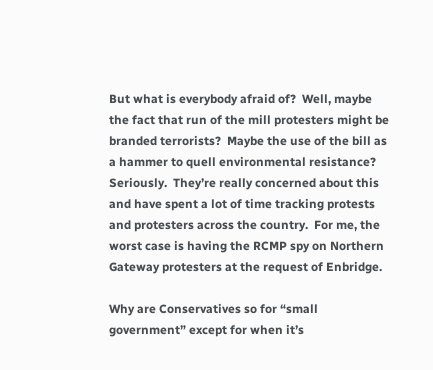But what is everybody afraid of?  Well, maybe the fact that run of the mill protesters might be branded terrorists?  Maybe the use of the bill as a hammer to quell environmental resistance?  Seriously.  They’re really concerned about this and have spent a lot of time tracking protests and protesters across the country.  For me, the worst case is having the RCMP spy on Northern Gateway protesters at the request of Enbridge.

Why are Conservatives so for “small government” except for when it’s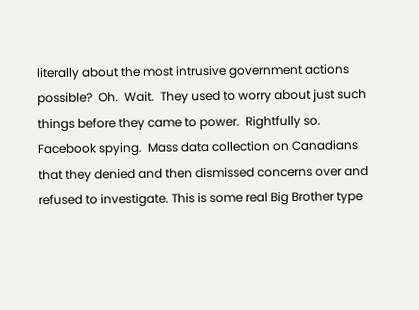literally about the most intrusive government actions possible?  Oh.  Wait.  They used to worry about just such things before they came to power.  Rightfully so.  Facebook spying.  Mass data collection on Canadians that they denied and then dismissed concerns over and refused to investigate. This is some real Big Brother type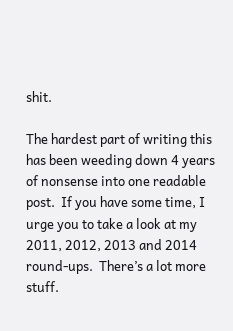shit.

The hardest part of writing this has been weeding down 4 years of nonsense into one readable post.  If you have some time, I urge you to take a look at my 2011, 2012, 2013 and 2014 round-ups.  There’s a lot more stuff.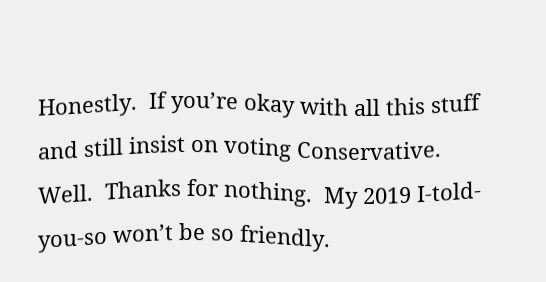Honestly.  If you’re okay with all this stuff and still insist on voting Conservative.  Well.  Thanks for nothing.  My 2019 I-told-you-so won’t be so friendly.